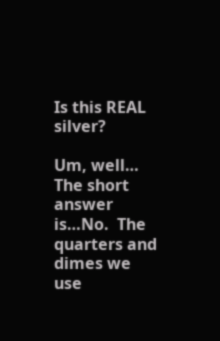Is this REAL silver?

Um, well… The short answer is…No.  The quarters and dimes we use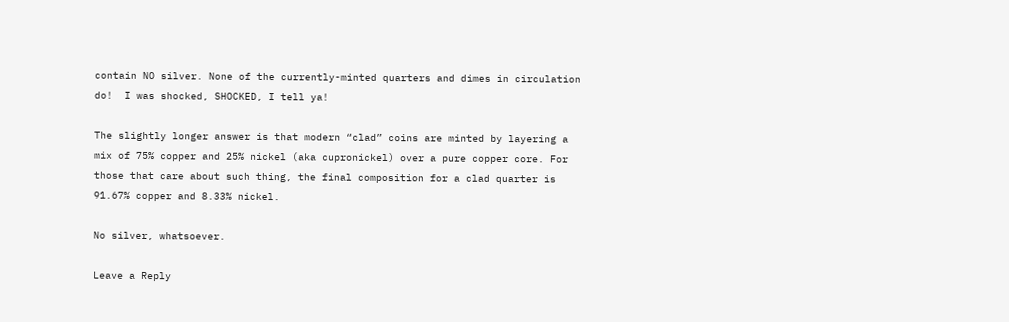contain NO silver. None of the currently-minted quarters and dimes in circulation do!  I was shocked, SHOCKED, I tell ya!

The slightly longer answer is that modern “clad” coins are minted by layering a mix of 75% copper and 25% nickel (aka cupronickel) over a pure copper core. For those that care about such thing, the final composition for a clad quarter is 91.67% copper and 8.33% nickel.

No silver, whatsoever.

Leave a Reply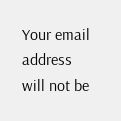Your email address will not be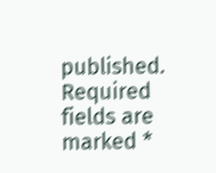published. Required fields are marked *